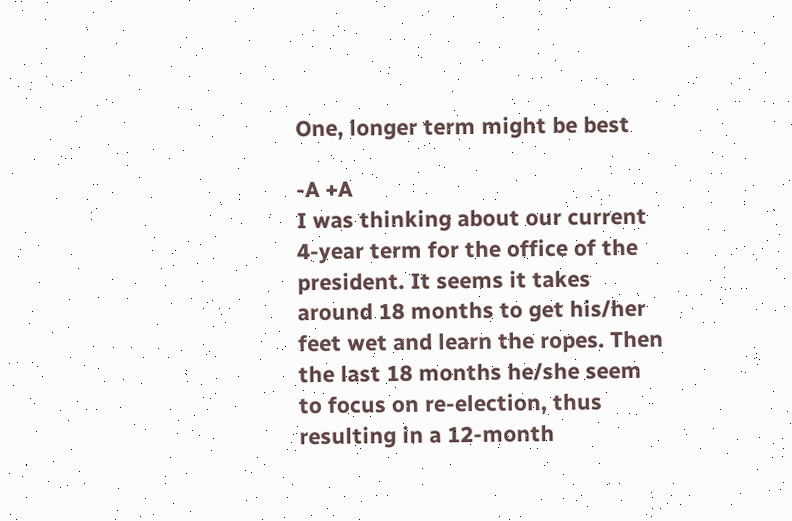One, longer term might be best

-A +A
I was thinking about our current 4-year term for the office of the president. It seems it takes around 18 months to get his/her feet wet and learn the ropes. Then the last 18 months he/she seem to focus on re-election, thus resulting in a 12-month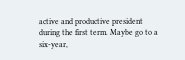active and productive president during the first term. Maybe go to a six-year,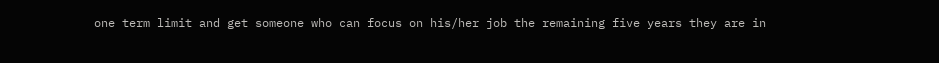one term limit and get someone who can focus on his/her job the remaining five years they are in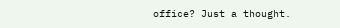office? Just a thought.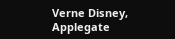Verne Disney, Applegate